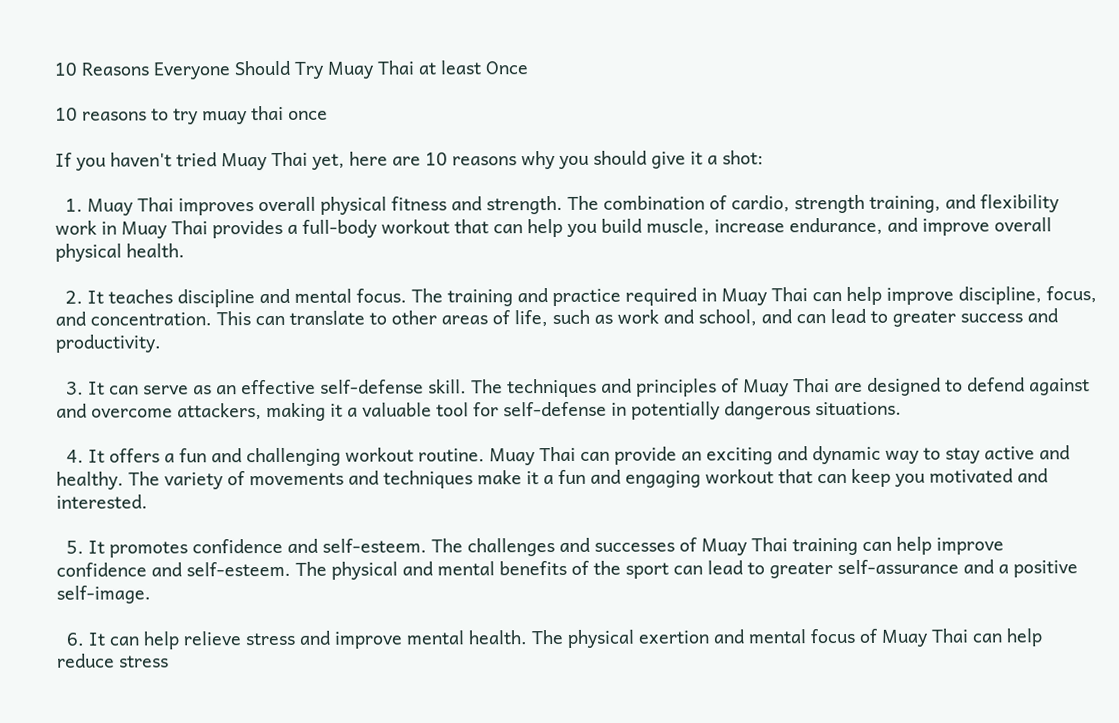10 Reasons Everyone Should Try Muay Thai at least Once

10 reasons to try muay thai once

If you haven't tried Muay Thai yet, here are 10 reasons why you should give it a shot:

  1. Muay Thai improves overall physical fitness and strength. The combination of cardio, strength training, and flexibility work in Muay Thai provides a full-body workout that can help you build muscle, increase endurance, and improve overall physical health.

  2. It teaches discipline and mental focus. The training and practice required in Muay Thai can help improve discipline, focus, and concentration. This can translate to other areas of life, such as work and school, and can lead to greater success and productivity.

  3. It can serve as an effective self-defense skill. The techniques and principles of Muay Thai are designed to defend against and overcome attackers, making it a valuable tool for self-defense in potentially dangerous situations.

  4. It offers a fun and challenging workout routine. Muay Thai can provide an exciting and dynamic way to stay active and healthy. The variety of movements and techniques make it a fun and engaging workout that can keep you motivated and interested.

  5. It promotes confidence and self-esteem. The challenges and successes of Muay Thai training can help improve confidence and self-esteem. The physical and mental benefits of the sport can lead to greater self-assurance and a positive self-image.

  6. It can help relieve stress and improve mental health. The physical exertion and mental focus of Muay Thai can help reduce stress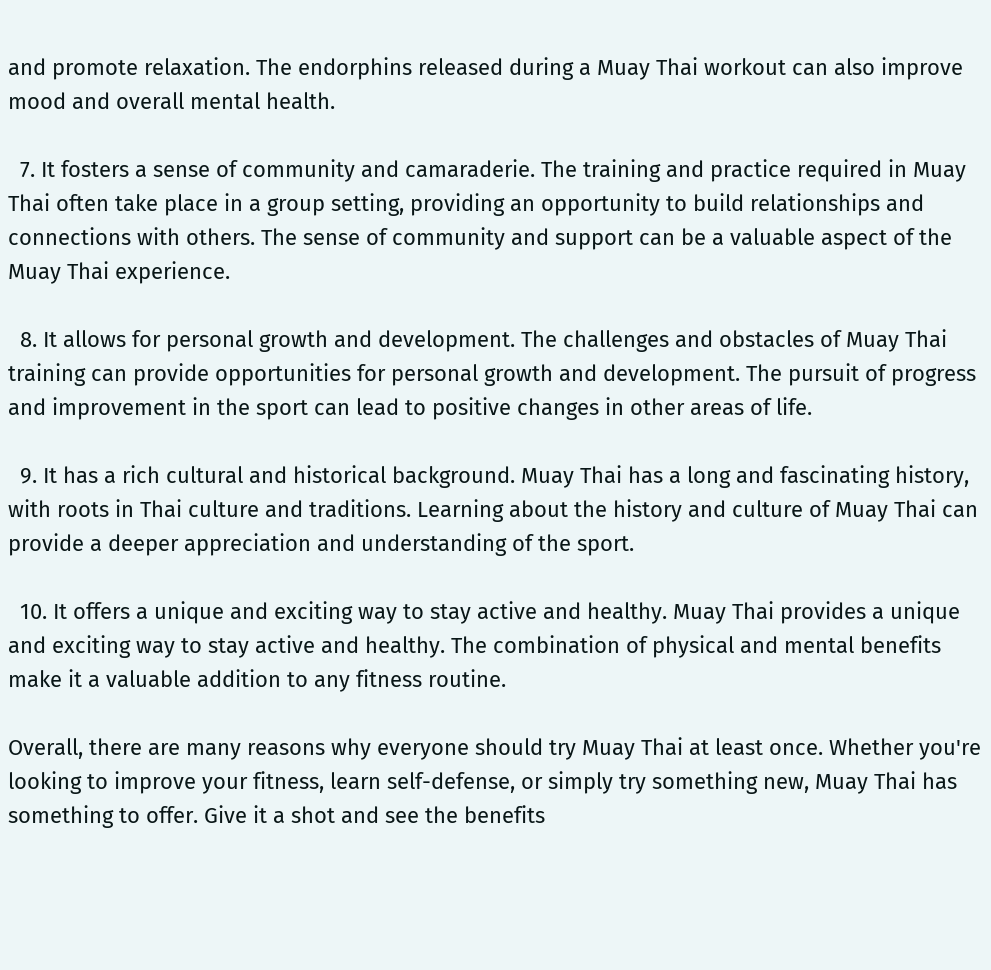and promote relaxation. The endorphins released during a Muay Thai workout can also improve mood and overall mental health.

  7. It fosters a sense of community and camaraderie. The training and practice required in Muay Thai often take place in a group setting, providing an opportunity to build relationships and connections with others. The sense of community and support can be a valuable aspect of the Muay Thai experience.

  8. It allows for personal growth and development. The challenges and obstacles of Muay Thai training can provide opportunities for personal growth and development. The pursuit of progress and improvement in the sport can lead to positive changes in other areas of life.

  9. It has a rich cultural and historical background. Muay Thai has a long and fascinating history, with roots in Thai culture and traditions. Learning about the history and culture of Muay Thai can provide a deeper appreciation and understanding of the sport.

  10. It offers a unique and exciting way to stay active and healthy. Muay Thai provides a unique and exciting way to stay active and healthy. The combination of physical and mental benefits make it a valuable addition to any fitness routine.

Overall, there are many reasons why everyone should try Muay Thai at least once. Whether you're looking to improve your fitness, learn self-defense, or simply try something new, Muay Thai has something to offer. Give it a shot and see the benefits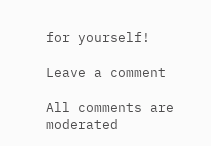for yourself!

Leave a comment

All comments are moderated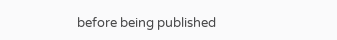before being published